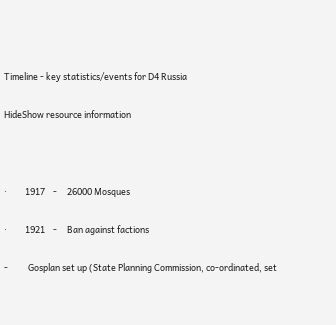Timeline - key statistics/events for D4 Russia

HideShow resource information



·         1917    -     26000 Mosques

·         1921    -     Ban against factions

-          Gosplan set up (State Planning Commission, co-ordinated, set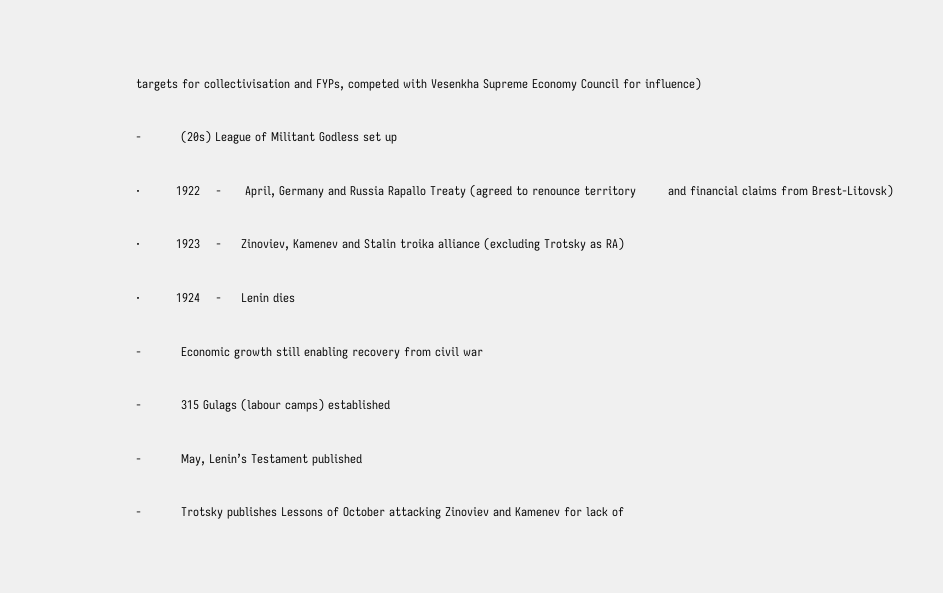targets for collectivisation and FYPs, competed with Vesenkha Supreme Economy Council for influence)

-          (20s) League of Militant Godless set up

·         1922    -      April, Germany and Russia Rapallo Treaty (agreed to renounce territory        and financial claims from Brest-Litovsk)

·         1923    -     Zinoviev, Kamenev and Stalin troika alliance (excluding Trotsky as RA)

·         1924    -     Lenin dies

-          Economic growth still enabling recovery from civil war

-          315 Gulags (labour camps) established

-          May, Lenin’s Testament published

-          Trotsky publishes Lessons of October attacking Zinoviev and Kamenev for lack of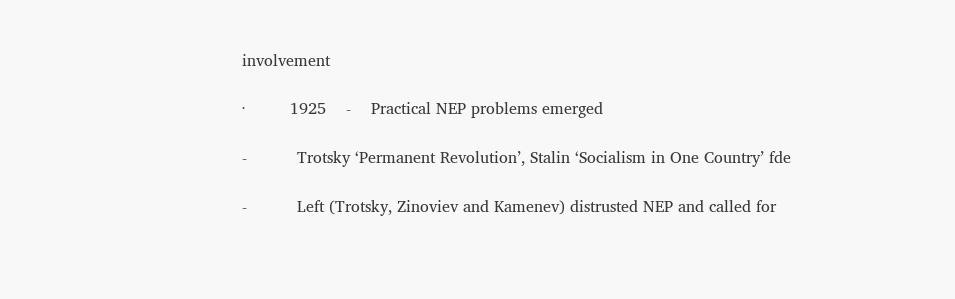involvement

·         1925    -    Practical NEP problems emerged

-          Trotsky ‘Permanent Revolution’, Stalin ‘Socialism in One Country’ fde

-          Left (Trotsky, Zinoviev and Kamenev) distrusted NEP and called for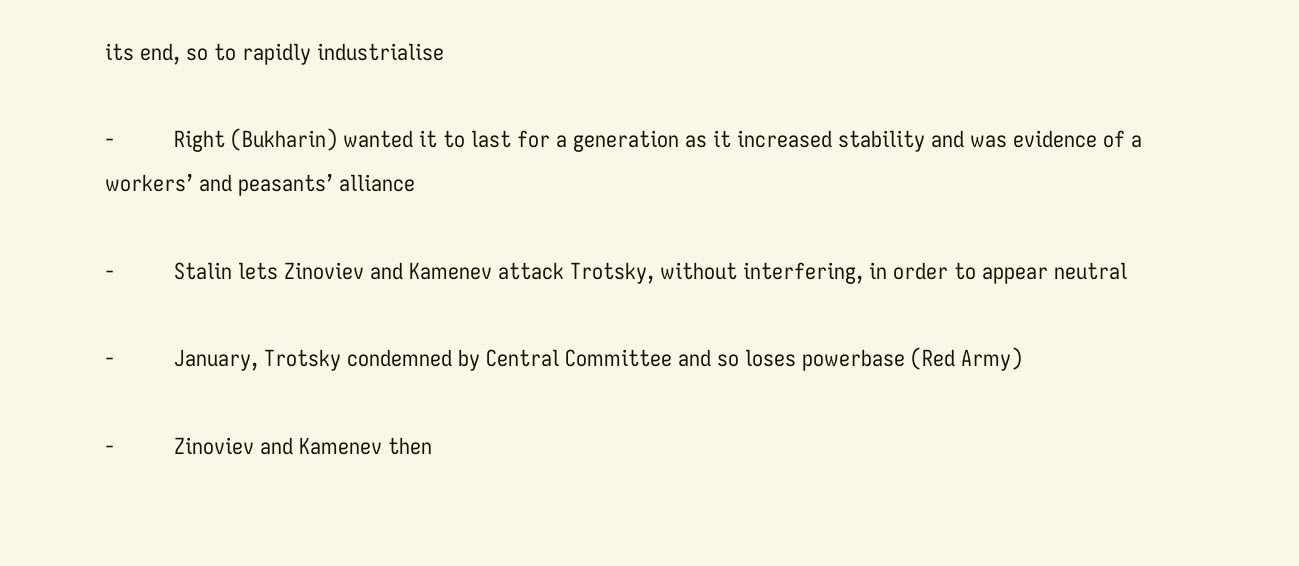its end, so to rapidly industrialise

-          Right (Bukharin) wanted it to last for a generation as it increased stability and was evidence of a workers’ and peasants’ alliance

-          Stalin lets Zinoviev and Kamenev attack Trotsky, without interfering, in order to appear neutral

-          January, Trotsky condemned by Central Committee and so loses powerbase (Red Army)

-          Zinoviev and Kamenev then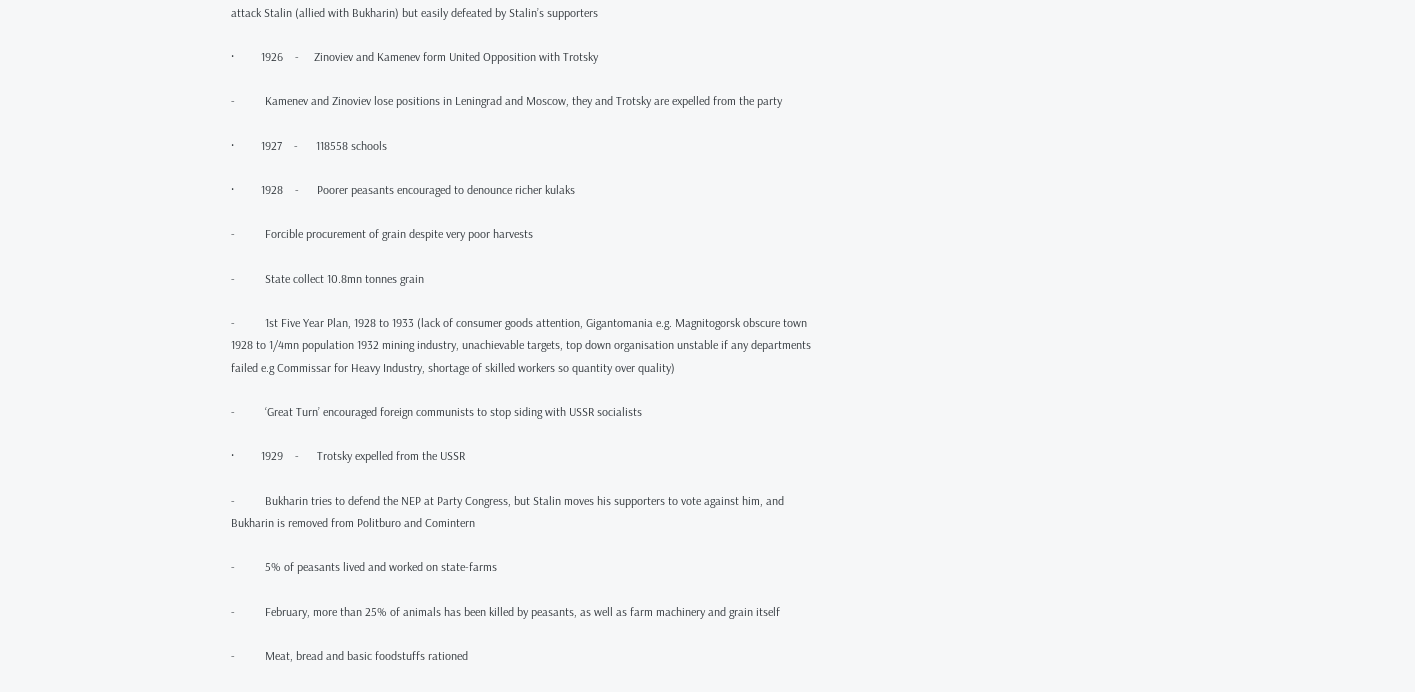attack Stalin (allied with Bukharin) but easily defeated by Stalin’s supporters

·         1926    -     Zinoviev and Kamenev form United Opposition with Trotsky

-          Kamenev and Zinoviev lose positions in Leningrad and Moscow, they and Trotsky are expelled from the party

·         1927    -      118558 schools

·         1928    -      Poorer peasants encouraged to denounce richer kulaks

-          Forcible procurement of grain despite very poor harvests

-          State collect 10.8mn tonnes grain

-          1st Five Year Plan, 1928 to 1933 (lack of consumer goods attention, Gigantomania e.g. Magnitogorsk obscure town 1928 to 1/4mn population 1932 mining industry, unachievable targets, top down organisation unstable if any departments failed e.g Commissar for Heavy Industry, shortage of skilled workers so quantity over quality)

-          ‘Great Turn’ encouraged foreign communists to stop siding with USSR socialists

·         1929    -      Trotsky expelled from the USSR

-          Bukharin tries to defend the NEP at Party Congress, but Stalin moves his supporters to vote against him, and Bukharin is removed from Politburo and Comintern

-          5% of peasants lived and worked on state-farms

-          February, more than 25% of animals has been killed by peasants, as well as farm machinery and grain itself

-          Meat, bread and basic foodstuffs rationed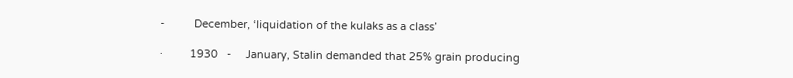-          December, ‘liquidation of the kulaks as a class’

·         1930   -     January, Stalin demanded that 25% grain producing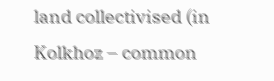land collectivised (in        Kolkhoz – common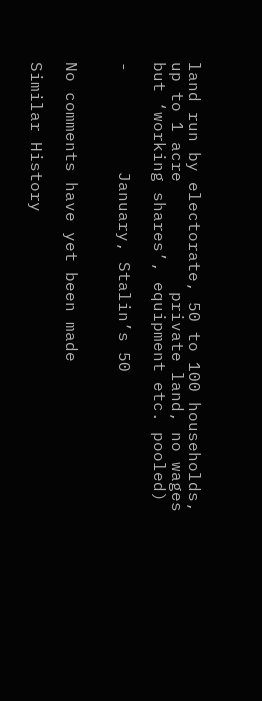land run by electorate, 50 to 100 households, up to 1 acre           private land, no wages but ‘working shares’, equipment etc. pooled)

-          January, Stalin’s 50


No comments have yet been made

Similar History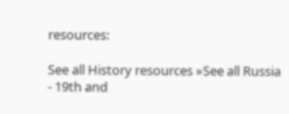resources:

See all History resources »See all Russia - 19th and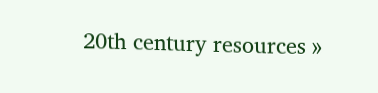20th century resources »